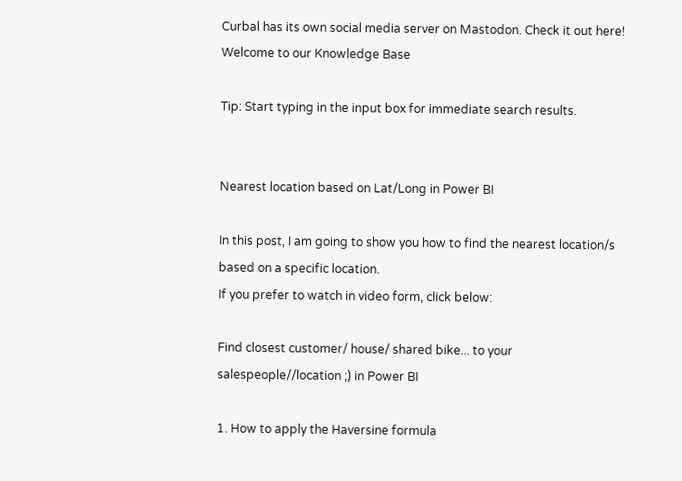Curbal has its own social media server on Mastodon. Check it out here!
Welcome to our Knowledge Base

Tip: Start typing in the input box for immediate search results.


Nearest location based on Lat/Long in Power BI

In this post, I am going to show you how to find the nearest location/s based on a specific location.
If you prefer to watch in video form, click below:

Find closest customer/ house/ shared bike... to your salespeople//location ;) in Power BI

1. How to apply the Haversine formula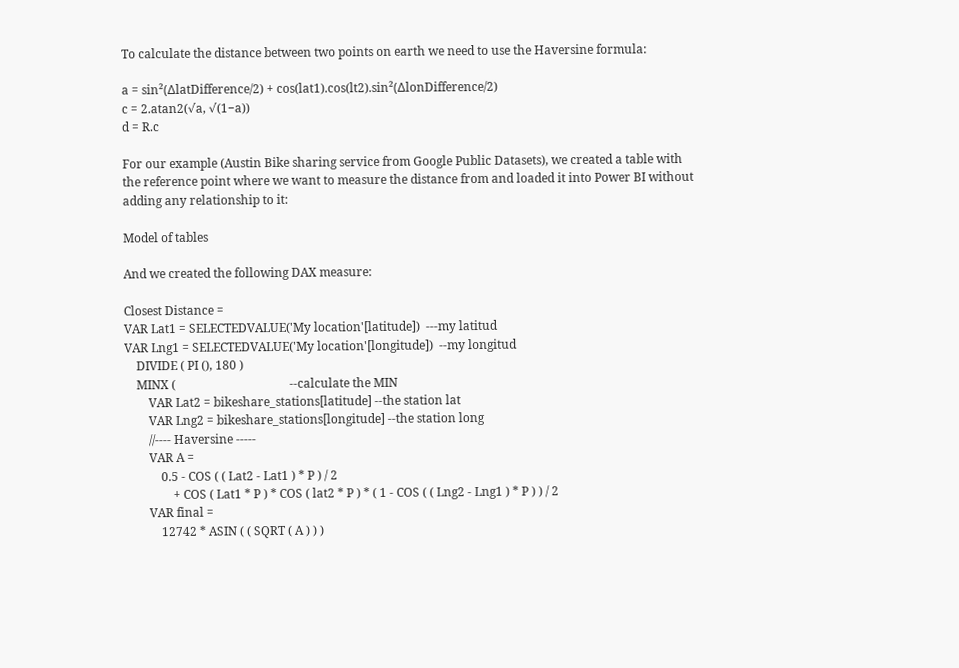To calculate the distance between two points on earth we need to use the Haversine formula:

a = sin²(ΔlatDifference/2) + cos(lat1).cos(lt2).sin²(ΔlonDifference/2)
c = 2.atan2(√a, √(1−a))
d = R.c

For our example (Austin Bike sharing service from Google Public Datasets), we created a table with the reference point where we want to measure the distance from and loaded it into Power BI without adding any relationship to it:

Model of tables

And we created the following DAX measure:

Closest Distance =
VAR Lat1 = SELECTEDVALUE('My location'[latitude])  ---my latitud
VAR Lng1 = SELECTEDVALUE('My location'[longitude])  --my longitud
    DIVIDE ( PI (), 180 )
    MINX (                                      --calculate the MIN
        VAR Lat2 = bikeshare_stations[latitude] --the station lat
        VAR Lng2 = bikeshare_stations[longitude] --the station long
        //---- Haversine -----
        VAR A =
            0.5 - COS ( ( Lat2 - Lat1 ) * P ) / 2
                + COS ( Lat1 * P ) * COS ( lat2 * P ) * ( 1 - COS ( ( Lng2 - Lng1 ) * P ) ) / 2
        VAR final =
            12742 * ASIN ( ( SQRT ( A ) ) )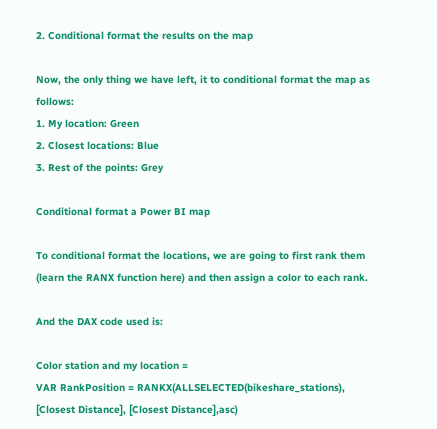2. Conditional format the results on the map

Now, the only thing we have left, it to conditional format the map as follows:
1. My location: Green
2. Closest locations: Blue
3. Rest of the points: Grey

Conditional format a Power BI map

To conditional format the locations, we are going to first rank them (learn the RANX function here) and then assign a color to each rank.

And the DAX code used is:

Color station and my location =
VAR RankPosition = RANKX(ALLSELECTED(bikeshare_stations), [Closest Distance], [Closest Distance],asc)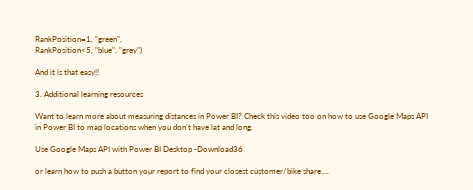RankPosition=1, "green",
RankPosition<5, "blue", "grey")

And it is that easy!!

3. Additional learning resources

Want to learn more about measuring distances in Power BI? Check this video too on how to use Google Maps API in Power BI to map locations when you don’t have lat and long.

Use Google Maps API with Power BI Desktop -Download36

or learn how to push a button your report to find your closest customer/bike share….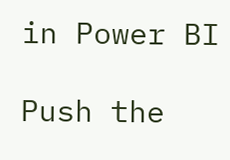in Power BI

Push the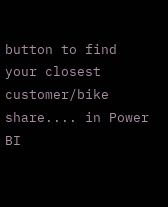button to find your closest customer/bike share.... in Power BI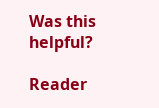Was this helpful?

Reader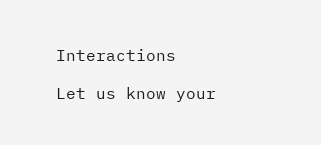Interactions

Let us know your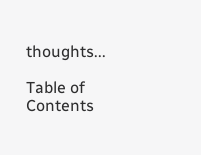thoughts...

Table of Contents